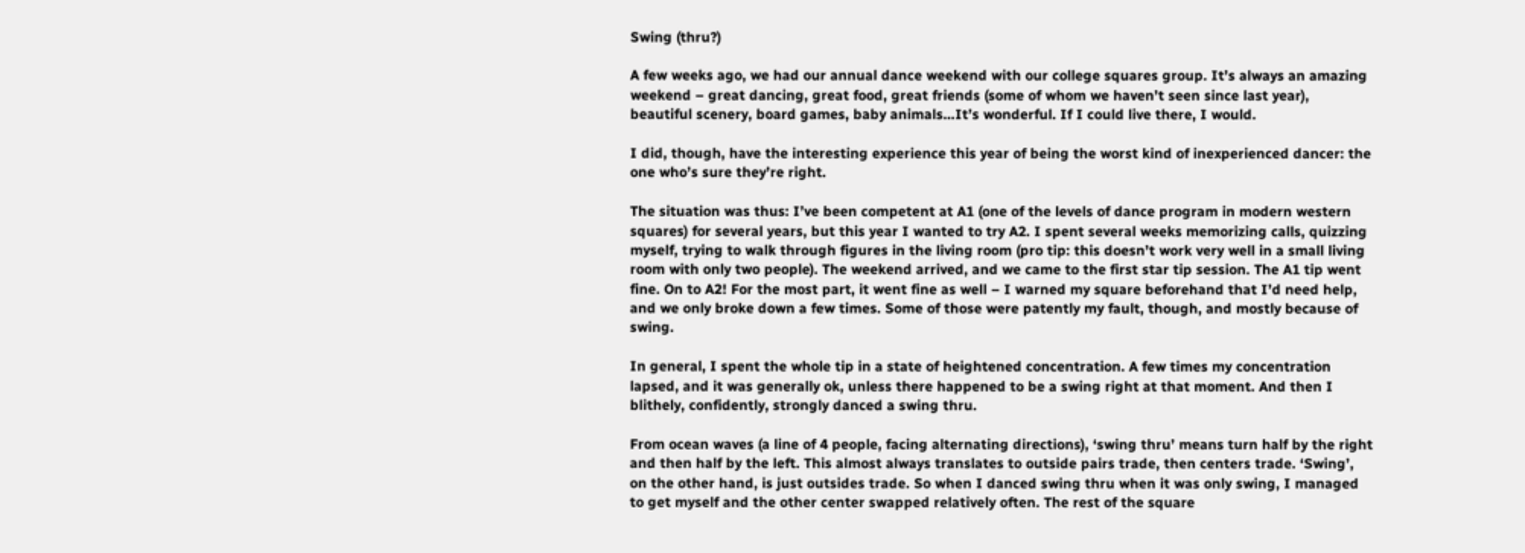Swing (thru?)

A few weeks ago, we had our annual dance weekend with our college squares group. It’s always an amazing weekend – great dancing, great food, great friends (some of whom we haven’t seen since last year), beautiful scenery, board games, baby animals…It’s wonderful. If I could live there, I would.

I did, though, have the interesting experience this year of being the worst kind of inexperienced dancer: the one who’s sure they’re right.

The situation was thus: I’ve been competent at A1 (one of the levels of dance program in modern western squares) for several years, but this year I wanted to try A2. I spent several weeks memorizing calls, quizzing myself, trying to walk through figures in the living room (pro tip: this doesn’t work very well in a small living room with only two people). The weekend arrived, and we came to the first star tip session. The A1 tip went fine. On to A2! For the most part, it went fine as well – I warned my square beforehand that I’d need help, and we only broke down a few times. Some of those were patently my fault, though, and mostly because of swing.

In general, I spent the whole tip in a state of heightened concentration. A few times my concentration lapsed, and it was generally ok, unless there happened to be a swing right at that moment. And then I blithely, confidently, strongly danced a swing thru.

From ocean waves (a line of 4 people, facing alternating directions), ‘swing thru’ means turn half by the right and then half by the left. This almost always translates to outside pairs trade, then centers trade. ‘Swing’, on the other hand, is just outsides trade. So when I danced swing thru when it was only swing, I managed to get myself and the other center swapped relatively often. The rest of the square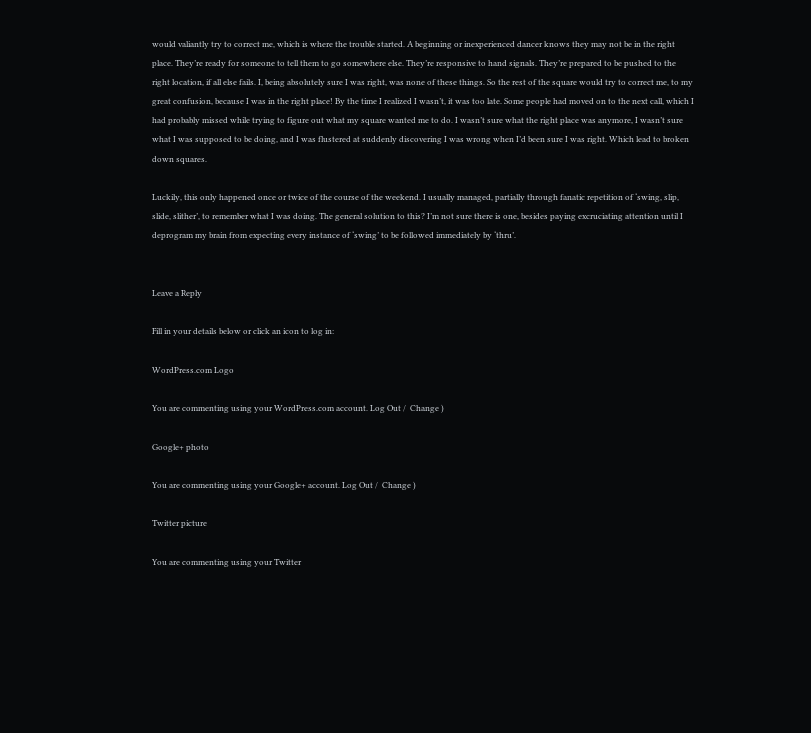would valiantly try to correct me, which is where the trouble started. A beginning or inexperienced dancer knows they may not be in the right place. They’re ready for someone to tell them to go somewhere else. They’re responsive to hand signals. They’re prepared to be pushed to the right location, if all else fails. I, being absolutely sure I was right, was none of these things. So the rest of the square would try to correct me, to my great confusion, because I was in the right place! By the time I realized I wasn’t, it was too late. Some people had moved on to the next call, which I had probably missed while trying to figure out what my square wanted me to do. I wasn’t sure what the right place was anymore, I wasn’t sure what I was supposed to be doing, and I was flustered at suddenly discovering I was wrong when I’d been sure I was right. Which lead to broken down squares.

Luckily, this only happened once or twice of the course of the weekend. I usually managed, partially through fanatic repetition of ‘swing, slip, slide, slither’, to remember what I was doing. The general solution to this? I’m not sure there is one, besides paying excruciating attention until I deprogram my brain from expecting every instance of ‘swing’ to be followed immediately by ‘thru’.


Leave a Reply

Fill in your details below or click an icon to log in:

WordPress.com Logo

You are commenting using your WordPress.com account. Log Out /  Change )

Google+ photo

You are commenting using your Google+ account. Log Out /  Change )

Twitter picture

You are commenting using your Twitter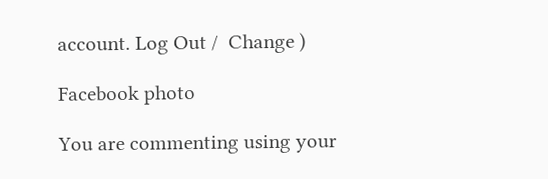account. Log Out /  Change )

Facebook photo

You are commenting using your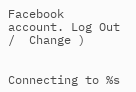Facebook account. Log Out /  Change )


Connecting to %s